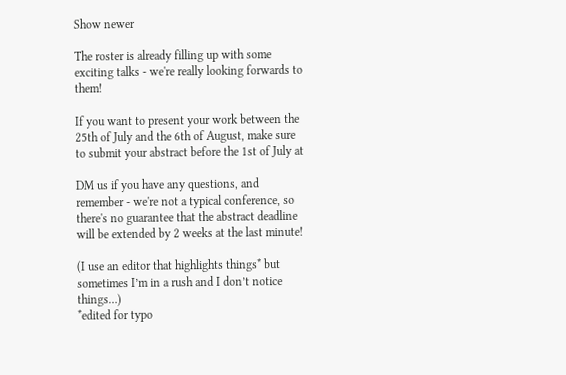Show newer

The roster is already filling up with some exciting talks - we're really looking forwards to them!

If you want to present your work between the 25th of July and the 6th of August, make sure to submit your abstract before the 1st of July at

DM us if you have any questions, and remember - we're not a typical conference, so there's no guarantee that the abstract deadline will be extended by 2 weeks at the last minute!

(I use an editor that highlights things* but sometimes I’m in a rush and I don’t notice things…)
*edited for typo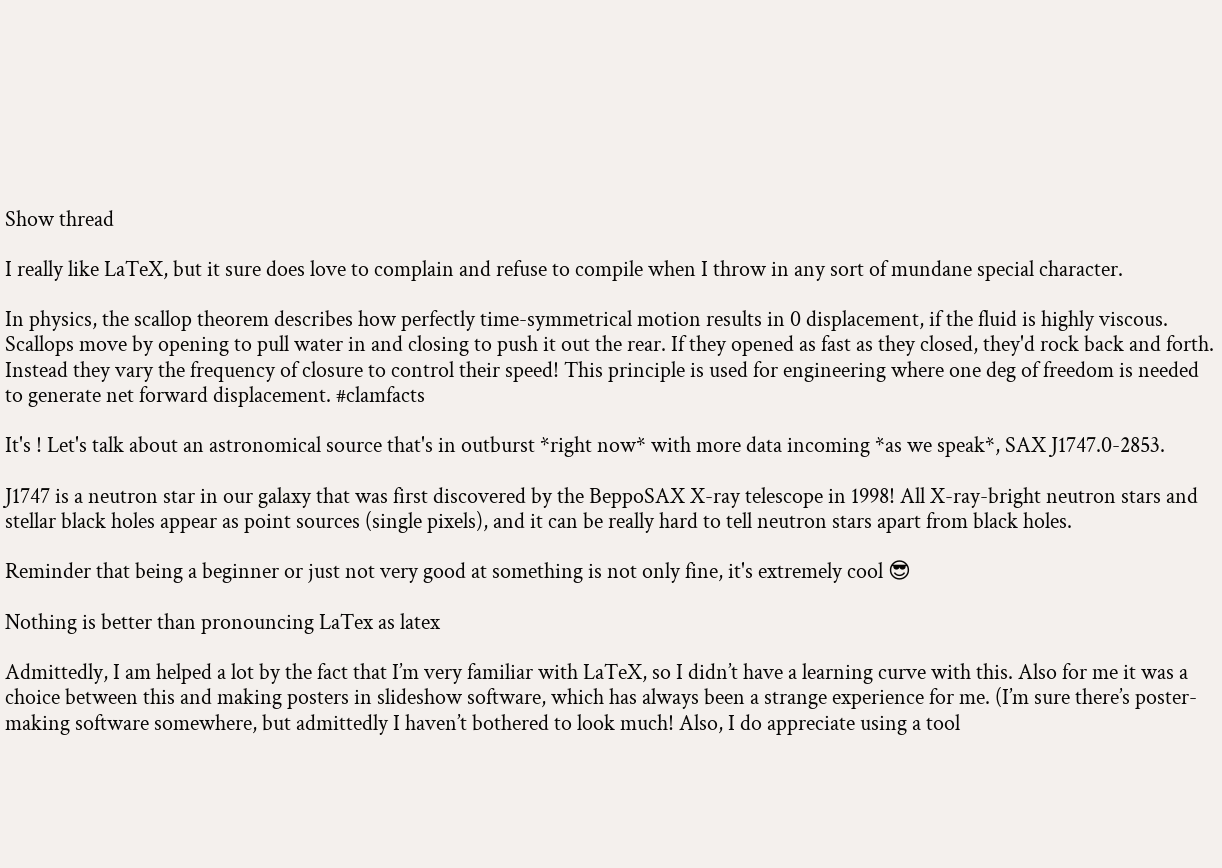Show thread

I really like LaTeX, but it sure does love to complain and refuse to compile when I throw in any sort of mundane special character.

In physics, the scallop theorem describes how perfectly time-symmetrical motion results in 0 displacement, if the fluid is highly viscous. Scallops move by opening to pull water in and closing to push it out the rear. If they opened as fast as they closed, they'd rock back and forth. Instead they vary the frequency of closure to control their speed! This principle is used for engineering where one deg of freedom is needed to generate net forward displacement. #clamfacts

It's ! Let's talk about an astronomical source that's in outburst *right now* with more data incoming *as we speak*, SAX J1747.0-2853.

J1747 is a neutron star in our galaxy that was first discovered by the BeppoSAX X-ray telescope in 1998! All X-ray-bright neutron stars and stellar black holes appear as point sources (single pixels), and it can be really hard to tell neutron stars apart from black holes.

Reminder that being a beginner or just not very good at something is not only fine, it's extremely cool 😎

Nothing is better than pronouncing LaTex as latex

Admittedly, I am helped a lot by the fact that I’m very familiar with LaTeX, so I didn’t have a learning curve with this. Also for me it was a choice between this and making posters in slideshow software, which has always been a strange experience for me. (I’m sure there’s poster-making software somewhere, but admittedly I haven’t bothered to look much! Also, I do appreciate using a tool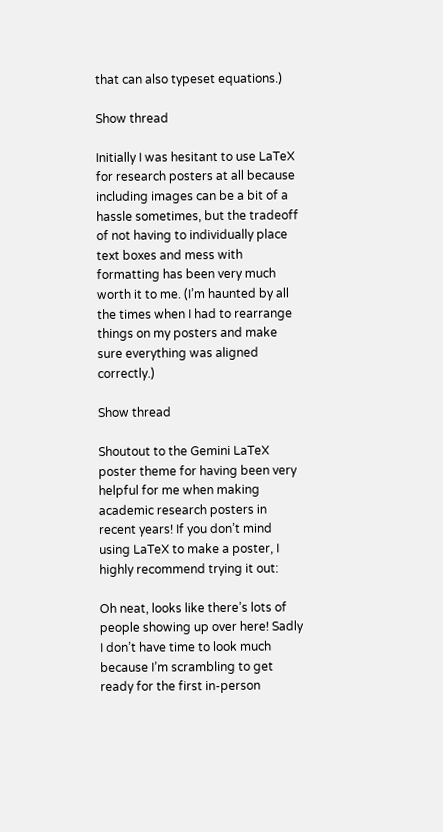that can also typeset equations.)

Show thread

Initially I was hesitant to use LaTeX for research posters at all because including images can be a bit of a hassle sometimes, but the tradeoff of not having to individually place text boxes and mess with formatting has been very much worth it to me. (I’m haunted by all the times when I had to rearrange things on my posters and make sure everything was aligned correctly.)

Show thread

Shoutout to the Gemini LaTeX poster theme for having been very helpful for me when making academic research posters in recent years! If you don’t mind using LaTeX to make a poster, I highly recommend trying it out:

Oh neat, looks like there’s lots of people showing up over here! Sadly I don’t have time to look much because I’m scrambling to get ready for the first in-person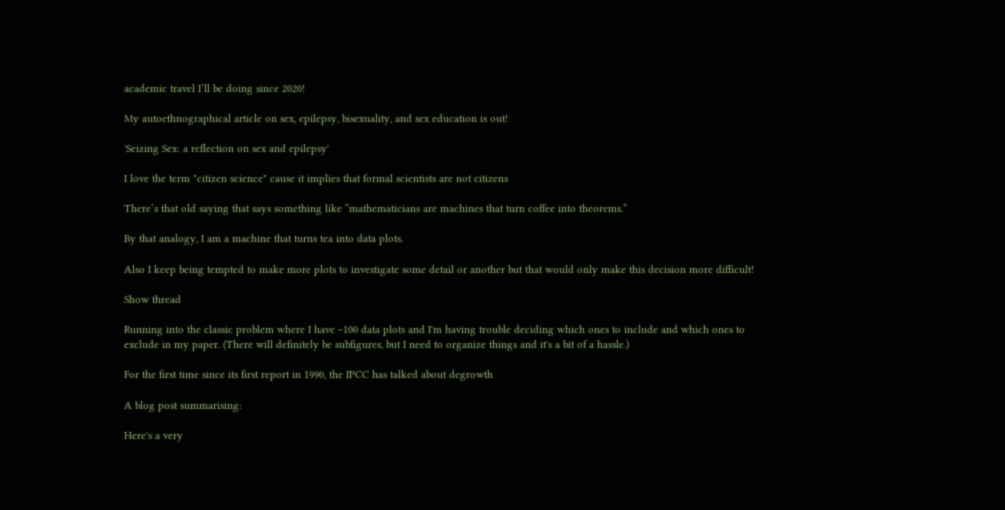academic travel I’ll be doing since 2020!

My autoethnographical article on sex, epilepsy, bisexuality, and sex education is out!

'Seizing Sex: a reflection on sex and epilepsy'

I love the term "citizen science" cause it implies that formal scientists are not citizens

There’s that old saying that says something like “mathematicians are machines that turn coffee into theorems.”

By that analogy, I am a machine that turns tea into data plots.

Also I keep being tempted to make more plots to investigate some detail or another but that would only make this decision more difficult!

Show thread

Running into the classic problem where I have ~100 data plots and I'm having trouble deciding which ones to include and which ones to exclude in my paper. (There will definitely be subfigures, but I need to organize things and it's a bit of a hassle.)

For the first time since its first report in 1990, the IPCC has talked about degrowth

A blog post summarising:

Here's a very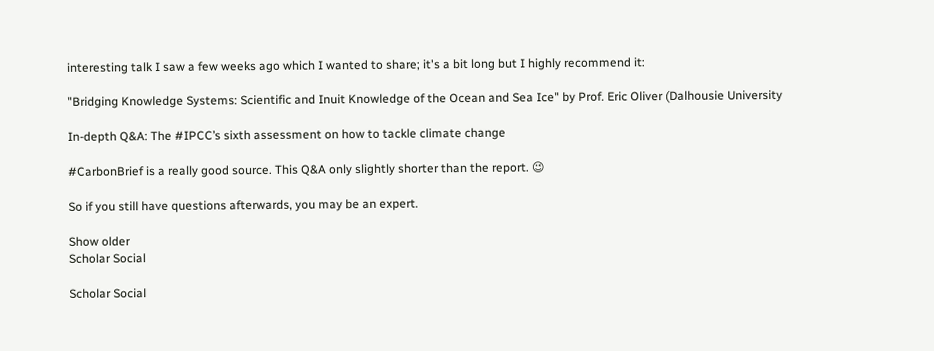interesting talk I saw a few weeks ago which I wanted to share; it's a bit long but I highly recommend it:

"Bridging Knowledge Systems: Scientific and Inuit Knowledge of the Ocean and Sea Ice" by Prof. Eric Oliver (Dalhousie University

In-depth Q&A: The #IPCC’s sixth assessment on how to tackle climate change

#CarbonBrief is a really good source. This Q&A only slightly shorter than the report. 😉

So if you still have questions afterwards, you may be an expert.

Show older
Scholar Social

Scholar Social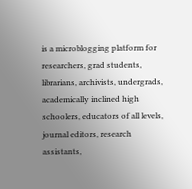is a microblogging platform for researchers, grad students, librarians, archivists, undergrads, academically inclined high schoolers, educators of all levels, journal editors, research assistants,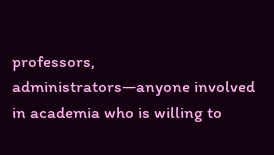professors, administrators—anyone involved in academia who is willing to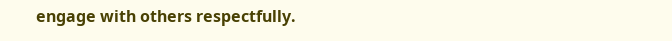engage with others respectfully.